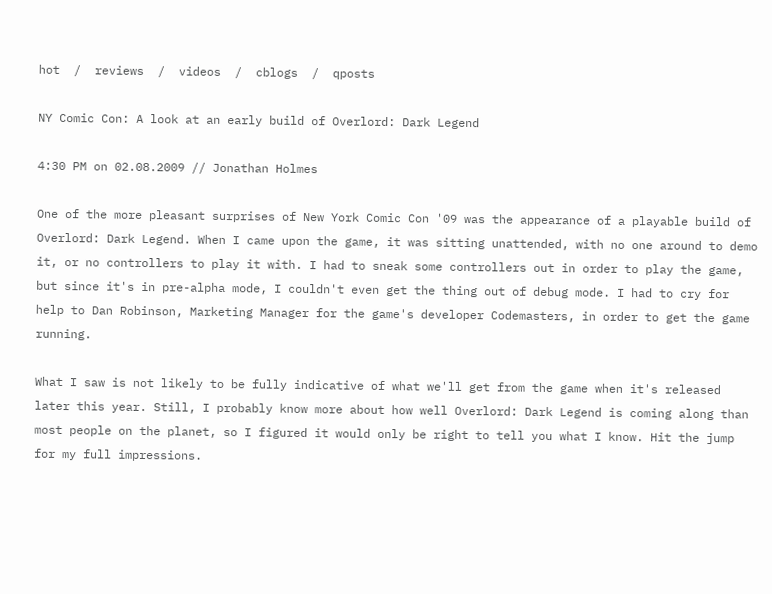hot  /  reviews  /  videos  /  cblogs  /  qposts

NY Comic Con: A look at an early build of Overlord: Dark Legend

4:30 PM on 02.08.2009 // Jonathan Holmes

One of the more pleasant surprises of New York Comic Con '09 was the appearance of a playable build of Overlord: Dark Legend. When I came upon the game, it was sitting unattended, with no one around to demo it, or no controllers to play it with. I had to sneak some controllers out in order to play the game, but since it's in pre-alpha mode, I couldn't even get the thing out of debug mode. I had to cry for help to Dan Robinson, Marketing Manager for the game's developer Codemasters, in order to get the game running.

What I saw is not likely to be fully indicative of what we'll get from the game when it's released later this year. Still, I probably know more about how well Overlord: Dark Legend is coming along than most people on the planet, so I figured it would only be right to tell you what I know. Hit the jump for my full impressions.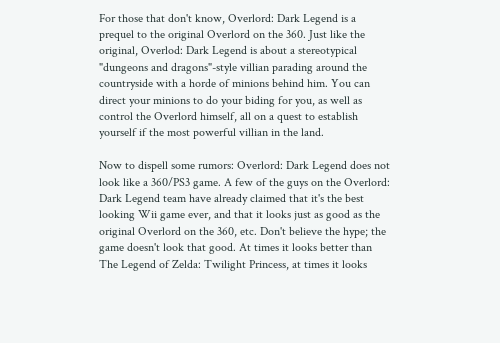For those that don't know, Overlord: Dark Legend is a prequel to the original Overlord on the 360. Just like the original, Overlod: Dark Legend is about a stereotypical "dungeons and dragons"-style villian parading around the countryside with a horde of minions behind him. You can direct your minions to do your biding for you, as well as control the Overlord himself, all on a quest to establish yourself if the most powerful villian in the land.

Now to dispell some rumors: Overlord: Dark Legend does not look like a 360/PS3 game. A few of the guys on the Overlord: Dark Legend team have already claimed that it's the best looking Wii game ever, and that it looks just as good as the original Overlord on the 360, etc. Don't believe the hype; the game doesn't look that good. At times it looks better than The Legend of Zelda: Twilight Princess, at times it looks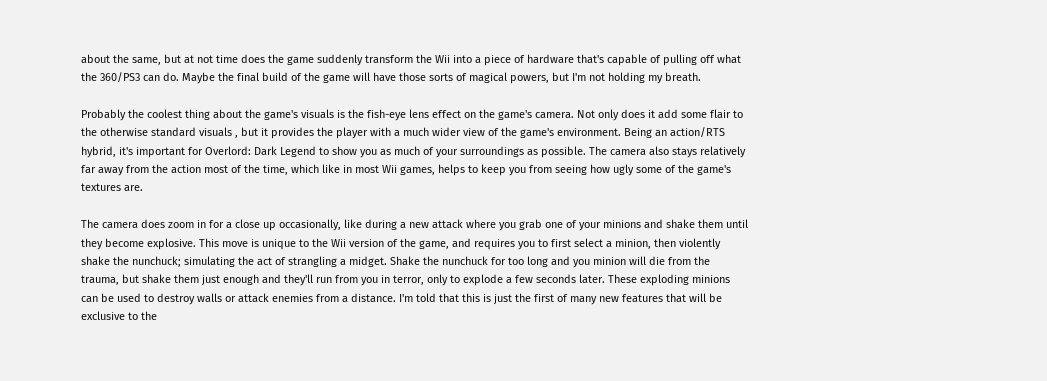about the same, but at not time does the game suddenly transform the Wii into a piece of hardware that's capable of pulling off what the 360/PS3 can do. Maybe the final build of the game will have those sorts of magical powers, but I'm not holding my breath.

Probably the coolest thing about the game's visuals is the fish-eye lens effect on the game's camera. Not only does it add some flair to the otherwise standard visuals , but it provides the player with a much wider view of the game's environment. Being an action/RTS hybrid, it's important for Overlord: Dark Legend to show you as much of your surroundings as possible. The camera also stays relatively far away from the action most of the time, which like in most Wii games, helps to keep you from seeing how ugly some of the game's textures are.

The camera does zoom in for a close up occasionally, like during a new attack where you grab one of your minions and shake them until they become explosive. This move is unique to the Wii version of the game, and requires you to first select a minion, then violently shake the nunchuck; simulating the act of strangling a midget. Shake the nunchuck for too long and you minion will die from the trauma, but shake them just enough and they'll run from you in terror, only to explode a few seconds later. These exploding minions can be used to destroy walls or attack enemies from a distance. I'm told that this is just the first of many new features that will be exclusive to the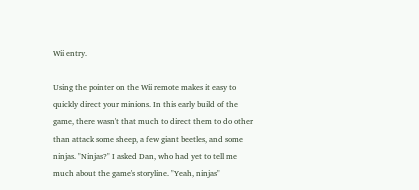Wii entry.

Using the pointer on the Wii remote makes it easy to quickly direct your minions. In this early build of the game, there wasn't that much to direct them to do other than attack some sheep, a few giant beetles, and some ninjas. "Ninjas?" I asked Dan, who had yet to tell me much about the game's storyline. "Yeah, ninjas"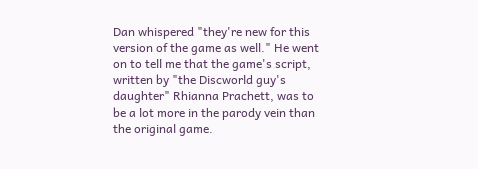Dan whispered "they're new for this version of the game as well." He went on to tell me that the game's script, written by "the Discworld guy's daughter" Rhianna Prachett, was to be a lot more in the parody vein than the original game.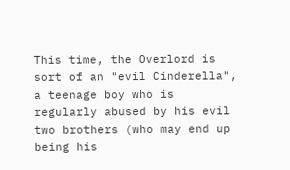This time, the Overlord is sort of an "evil Cinderella", a teenage boy who is regularly abused by his evil two brothers (who may end up being his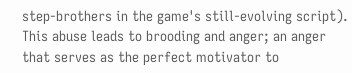step-brothers in the game's still-evolving script). This abuse leads to brooding and anger; an anger that serves as the perfect motivator to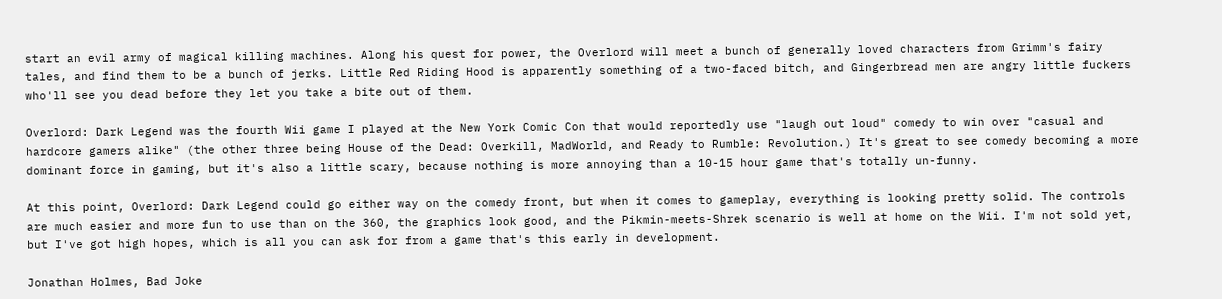start an evil army of magical killing machines. Along his quest for power, the Overlord will meet a bunch of generally loved characters from Grimm's fairy tales, and find them to be a bunch of jerks. Little Red Riding Hood is apparently something of a two-faced bitch, and Gingerbread men are angry little fuckers who'll see you dead before they let you take a bite out of them.

Overlord: Dark Legend was the fourth Wii game I played at the New York Comic Con that would reportedly use "laugh out loud" comedy to win over "casual and hardcore gamers alike" (the other three being House of the Dead: Overkill, MadWorld, and Ready to Rumble: Revolution.) It's great to see comedy becoming a more dominant force in gaming, but it's also a little scary, because nothing is more annoying than a 10-15 hour game that's totally un-funny.

At this point, Overlord: Dark Legend could go either way on the comedy front, but when it comes to gameplay, everything is looking pretty solid. The controls are much easier and more fun to use than on the 360, the graphics look good, and the Pikmin-meets-Shrek scenario is well at home on the Wii. I'm not sold yet, but I've got high hopes, which is all you can ask for from a game that's this early in development.

Jonathan Holmes, Bad Joke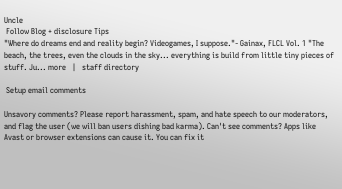Uncle
 Follow Blog + disclosure Tips
"Where do dreams end and reality begin? Videogames, I suppose."- Gainax, FLCL Vol. 1 "The beach, the trees, even the clouds in the sky... everything is build from little tiny pieces of stuff. Ju... more   |   staff directory

 Setup email comments

Unsavory comments? Please report harassment, spam, and hate speech to our moderators, and flag the user (we will ban users dishing bad karma). Can't see comments? Apps like Avast or browser extensions can cause it. You can fix it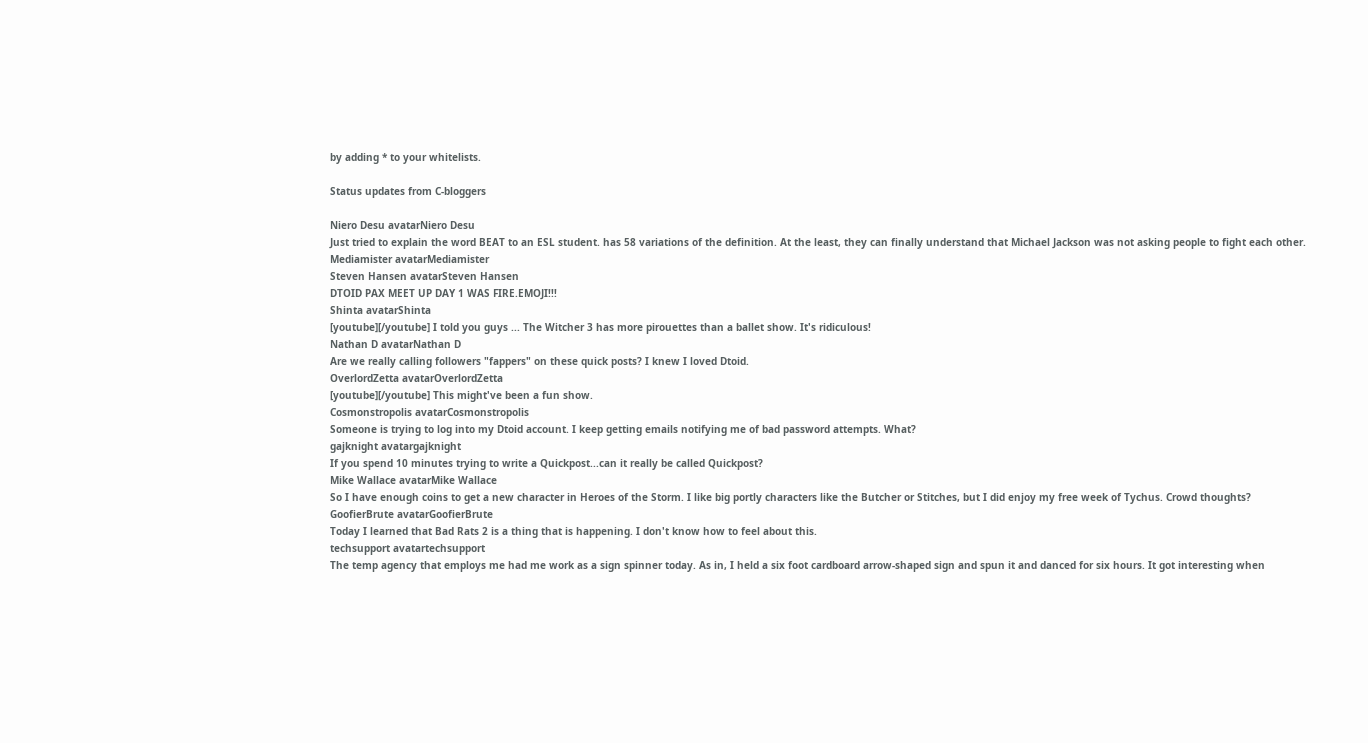by adding * to your whitelists.

Status updates from C-bloggers

Niero Desu avatarNiero Desu
Just tried to explain the word BEAT to an ESL student. has 58 variations of the definition. At the least, they can finally understand that Michael Jackson was not asking people to fight each other.
Mediamister avatarMediamister
Steven Hansen avatarSteven Hansen
DTOID PAX MEET UP DAY 1 WAS FIRE.EMOJI!!!
Shinta avatarShinta
[youtube][/youtube] I told you guys ... The Witcher 3 has more pirouettes than a ballet show. It's ridiculous!
Nathan D avatarNathan D
Are we really calling followers "fappers" on these quick posts? I knew I loved Dtoid.
OverlordZetta avatarOverlordZetta
[youtube][/youtube] This might've been a fun show.
Cosmonstropolis avatarCosmonstropolis
Someone is trying to log into my Dtoid account. I keep getting emails notifying me of bad password attempts. What?
gajknight avatargajknight
If you spend 10 minutes trying to write a Quickpost...can it really be called Quickpost?
Mike Wallace avatarMike Wallace
So I have enough coins to get a new character in Heroes of the Storm. I like big portly characters like the Butcher or Stitches, but I did enjoy my free week of Tychus. Crowd thoughts?
GoofierBrute avatarGoofierBrute
Today I learned that Bad Rats 2 is a thing that is happening. I don't know how to feel about this.
techsupport avatartechsupport
The temp agency that employs me had me work as a sign spinner today. As in, I held a six foot cardboard arrow-shaped sign and spun it and danced for six hours. It got interesting when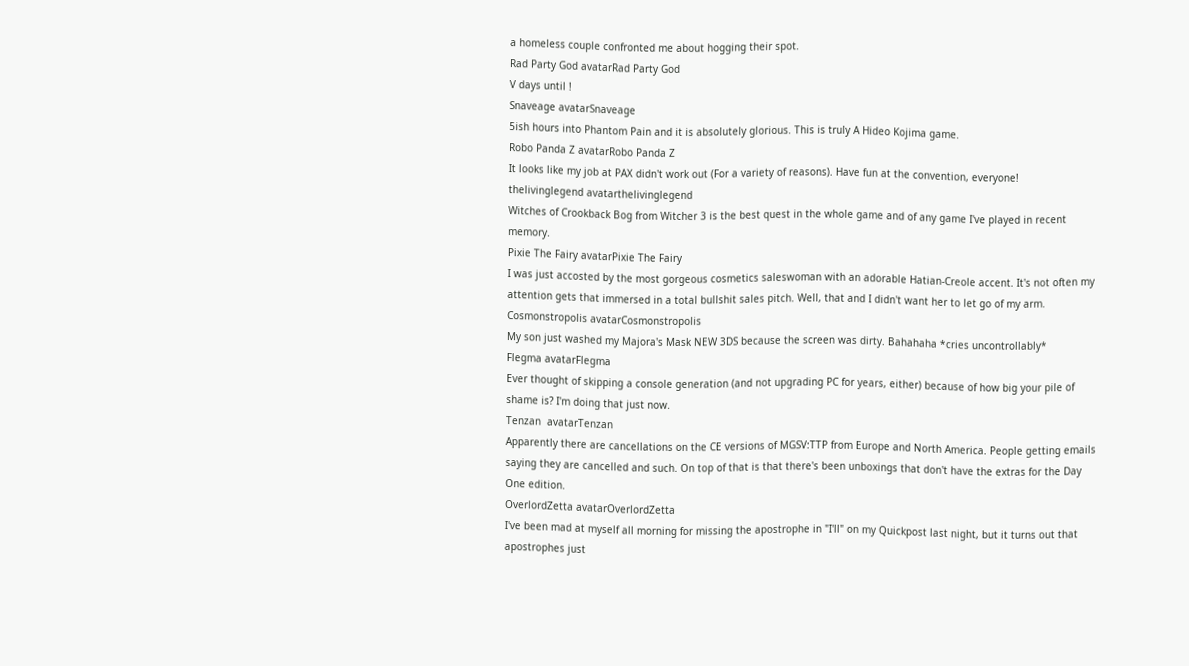a homeless couple confronted me about hogging their spot.
Rad Party God avatarRad Party God
V days until !
Snaveage avatarSnaveage
5ish hours into Phantom Pain and it is absolutely glorious. This is truly A Hideo Kojima game.
Robo Panda Z avatarRobo Panda Z
It looks like my job at PAX didn't work out (For a variety of reasons). Have fun at the convention, everyone!
thelivinglegend avatarthelivinglegend
Witches of Crookback Bog from Witcher 3 is the best quest in the whole game and of any game I've played in recent memory.
Pixie The Fairy avatarPixie The Fairy
I was just accosted by the most gorgeous cosmetics saleswoman with an adorable Hatian-Creole accent. It's not often my attention gets that immersed in a total bullshit sales pitch. Well, that and I didn't want her to let go of my arm.
Cosmonstropolis avatarCosmonstropolis
My son just washed my Majora's Mask NEW 3DS because the screen was dirty. Bahahaha *cries uncontrollably*
Flegma avatarFlegma
Ever thought of skipping a console generation (and not upgrading PC for years, either) because of how big your pile of shame is? I'm doing that just now.
Tenzan  avatarTenzan
Apparently there are cancellations on the CE versions of MGSV:TTP from Europe and North America. People getting emails saying they are cancelled and such. On top of that is that there's been unboxings that don't have the extras for the Day One edition.
OverlordZetta avatarOverlordZetta
I've been mad at myself all morning for missing the apostrophe in "I'll" on my Quickpost last night, but it turns out that apostrophes just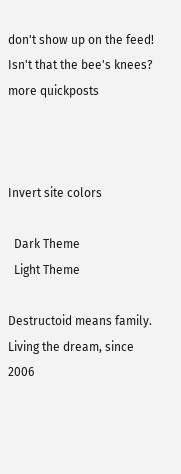don't show up on the feed! Isn't that the bee's knees?
more quickposts



Invert site colors

  Dark Theme
  Light Theme

Destructoid means family.
Living the dream, since 2006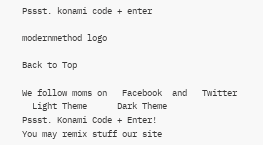Pssst. konami code + enter

modernmethod logo

Back to Top

We follow moms on   Facebook  and   Twitter
  Light Theme      Dark Theme
Pssst. Konami Code + Enter!
You may remix stuff our site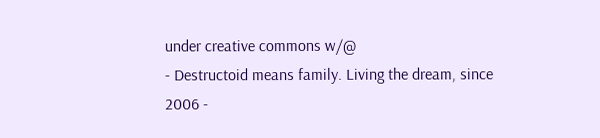under creative commons w/@
- Destructoid means family. Living the dream, since 2006 -